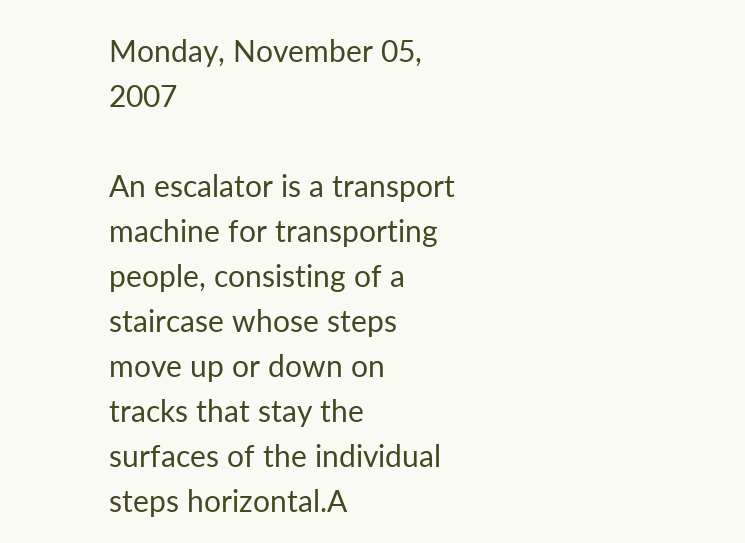Monday, November 05, 2007

An escalator is a transport machine for transporting people, consisting of a staircase whose steps move up or down on tracks that stay the surfaces of the individual steps horizontal.A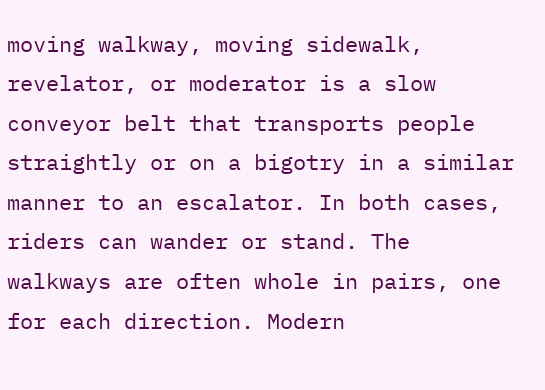moving walkway, moving sidewalk, revelator, or moderator is a slow conveyor belt that transports people straightly or on a bigotry in a similar manner to an escalator. In both cases, riders can wander or stand. The walkways are often whole in pairs, one for each direction. Modern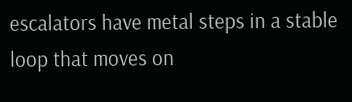escalators have metal steps in a stable loop that moves on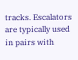tracks. Escalators are typically used in pairs with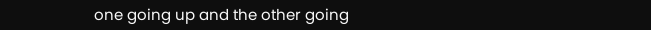one going up and the other going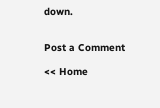down.


Post a Comment

<< Home